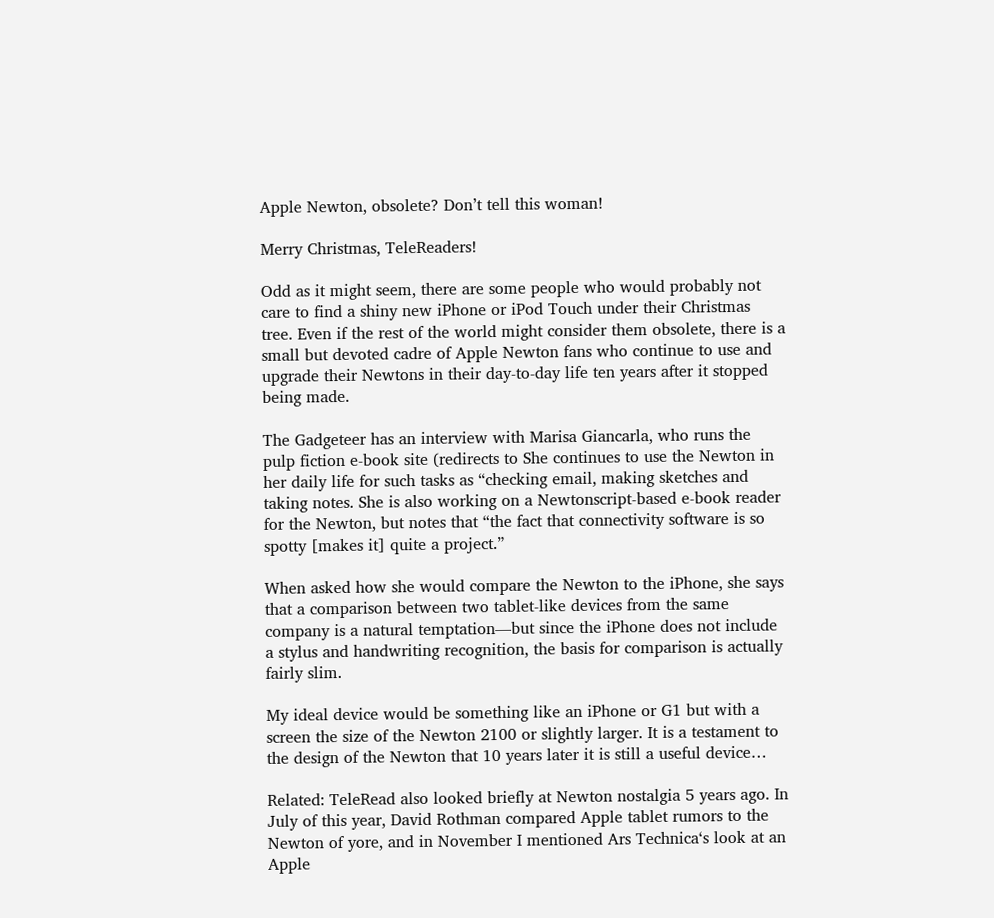Apple Newton, obsolete? Don’t tell this woman!

Merry Christmas, TeleReaders!

Odd as it might seem, there are some people who would probably not care to find a shiny new iPhone or iPod Touch under their Christmas tree. Even if the rest of the world might consider them obsolete, there is a small but devoted cadre of Apple Newton fans who continue to use and upgrade their Newtons in their day-to-day life ten years after it stopped being made.

The Gadgeteer has an interview with Marisa Giancarla, who runs the pulp fiction e-book site (redirects to She continues to use the Newton in her daily life for such tasks as “checking email, making sketches and taking notes. She is also working on a Newtonscript-based e-book reader for the Newton, but notes that “the fact that connectivity software is so spotty [makes it] quite a project.”

When asked how she would compare the Newton to the iPhone, she says that a comparison between two tablet-like devices from the same company is a natural temptation—but since the iPhone does not include a stylus and handwriting recognition, the basis for comparison is actually fairly slim.

My ideal device would be something like an iPhone or G1 but with a screen the size of the Newton 2100 or slightly larger. It is a testament to the design of the Newton that 10 years later it is still a useful device…

Related: TeleRead also looked briefly at Newton nostalgia 5 years ago. In July of this year, David Rothman compared Apple tablet rumors to the Newton of yore, and in November I mentioned Ars Technica‘s look at an Apple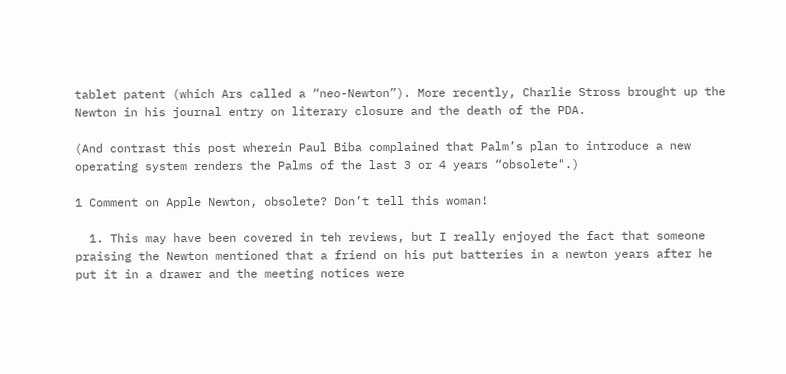tablet patent (which Ars called a “neo-Newton”). More recently, Charlie Stross brought up the Newton in his journal entry on literary closure and the death of the PDA.

(And contrast this post wherein Paul Biba complained that Palm’s plan to introduce a new operating system renders the Palms of the last 3 or 4 years “obsolete".)

1 Comment on Apple Newton, obsolete? Don’t tell this woman!

  1. This may have been covered in teh reviews, but I really enjoyed the fact that someone praising the Newton mentioned that a friend on his put batteries in a newton years after he put it in a drawer and the meeting notices were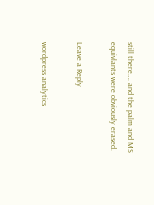still there…. and the palm and MS equivlants were obviously erased.

Leave a Reply

wordpress analytics